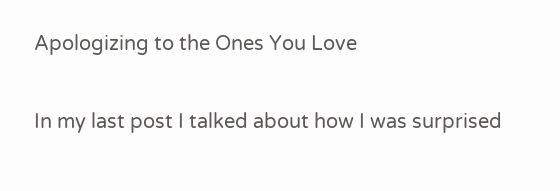Apologizing to the Ones You Love

In my last post I talked about how I was surprised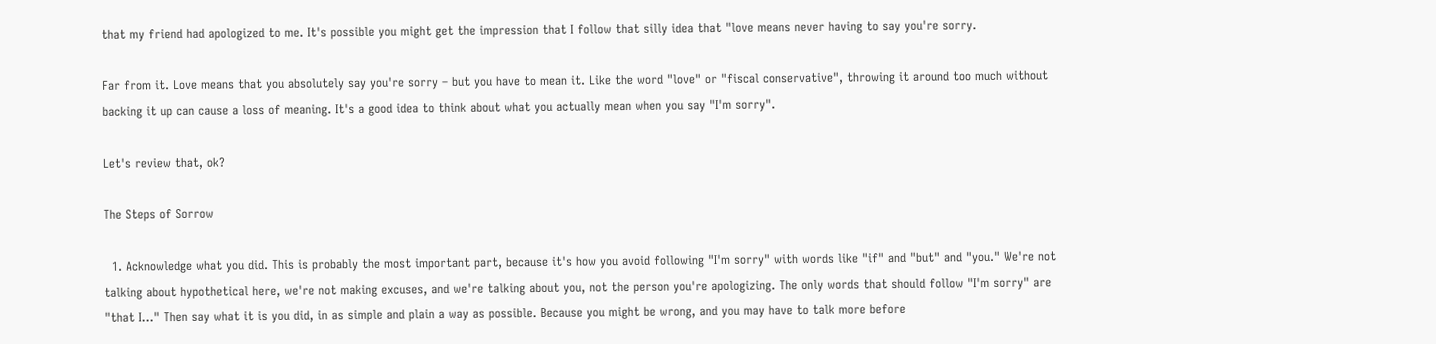that my friend had apologized to me. It's possible you might get the impression that I follow that silly idea that "love means never having to say you're sorry.

Far from it. Love means that you absolutely say you're sorry – but you have to mean it. Like the word "love" or "fiscal conservative", throwing it around too much without backing it up can cause a loss of meaning. It's a good idea to think about what you actually mean when you say "I'm sorry".

Let's review that, ok?

The Steps of Sorrow

  1. Acknowledge what you did. This is probably the most important part, because it's how you avoid following "I'm sorry" with words like "if" and "but" and "you." We're not talking about hypothetical here, we're not making excuses, and we're talking about you, not the person you're apologizing. The only words that should follow "I'm sorry" are "that I…" Then say what it is you did, in as simple and plain a way as possible. Because you might be wrong, and you may have to talk more before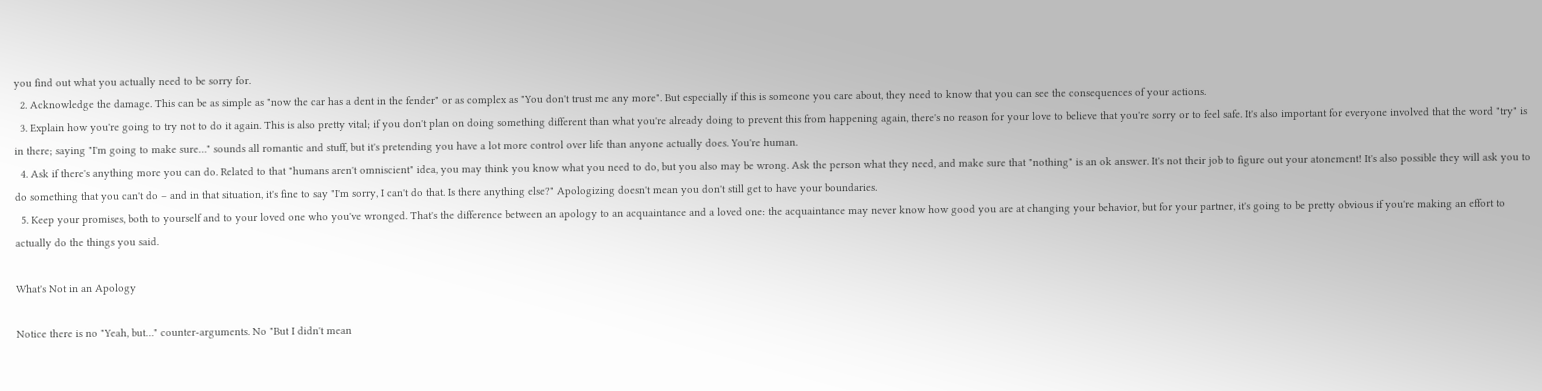you find out what you actually need to be sorry for.
  2. Acknowledge the damage. This can be as simple as "now the car has a dent in the fender" or as complex as "You don't trust me any more". But especially if this is someone you care about, they need to know that you can see the consequences of your actions.
  3. Explain how you're going to try not to do it again. This is also pretty vital; if you don't plan on doing something different than what you're already doing to prevent this from happening again, there's no reason for your love to believe that you're sorry or to feel safe. It's also important for everyone involved that the word "try" is in there; saying "I'm going to make sure…" sounds all romantic and stuff, but it's pretending you have a lot more control over life than anyone actually does. You're human.
  4. Ask if there's anything more you can do. Related to that "humans aren't omniscient" idea, you may think you know what you need to do, but you also may be wrong. Ask the person what they need, and make sure that "nothing" is an ok answer. It's not their job to figure out your atonement! It's also possible they will ask you to do something that you can't do – and in that situation, it's fine to say "I'm sorry, I can't do that. Is there anything else?" Apologizing doesn't mean you don't still get to have your boundaries.
  5. Keep your promises, both to yourself and to your loved one who you've wronged. That's the difference between an apology to an acquaintance and a loved one: the acquaintance may never know how good you are at changing your behavior, but for your partner, it's going to be pretty obvious if you're making an effort to actually do the things you said.

What's Not in an Apology

Notice there is no "Yeah, but…" counter-arguments. No "But I didn't mean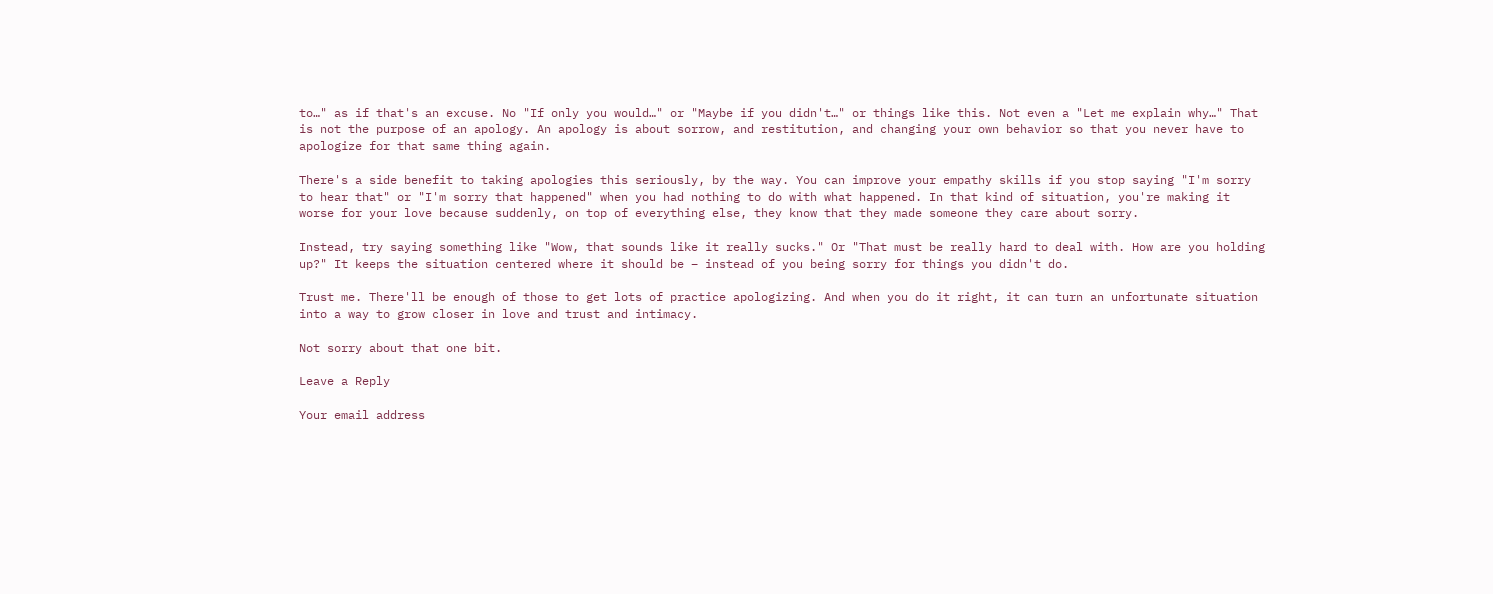to…" as if that's an excuse. No "If only you would…" or "Maybe if you didn't…" or things like this. Not even a "Let me explain why…" That is not the purpose of an apology. An apology is about sorrow, and restitution, and changing your own behavior so that you never have to apologize for that same thing again.

There's a side benefit to taking apologies this seriously, by the way. You can improve your empathy skills if you stop saying "I'm sorry to hear that" or "I'm sorry that happened" when you had nothing to do with what happened. In that kind of situation, you're making it worse for your love because suddenly, on top of everything else, they know that they made someone they care about sorry.

Instead, try saying something like "Wow, that sounds like it really sucks." Or "That must be really hard to deal with. How are you holding up?" It keeps the situation centered where it should be – instead of you being sorry for things you didn't do.

Trust me. There'll be enough of those to get lots of practice apologizing. And when you do it right, it can turn an unfortunate situation into a way to grow closer in love and trust and intimacy.

Not sorry about that one bit.

Leave a Reply

Your email address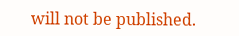will not be published.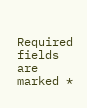Required fields are marked *